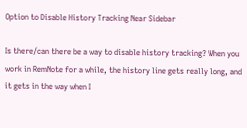Option to Disable History Tracking Near Sidebar

Is there/can there be a way to disable history tracking? When you work in RemNote for a while, the history line gets really long, and it gets in the way when I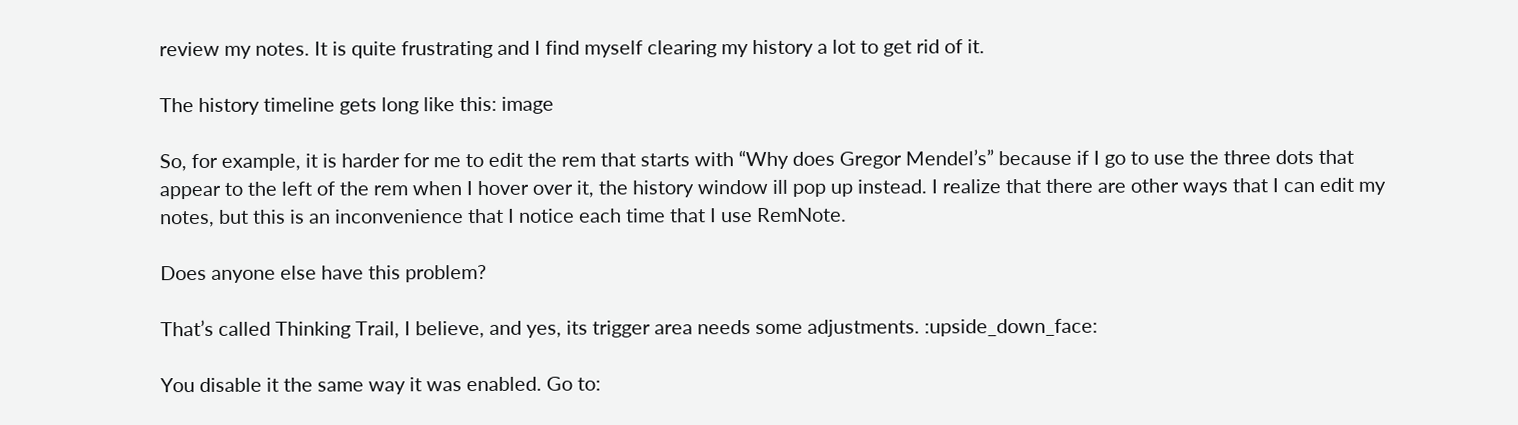review my notes. It is quite frustrating and I find myself clearing my history a lot to get rid of it.

The history timeline gets long like this: image

So, for example, it is harder for me to edit the rem that starts with “Why does Gregor Mendel’s” because if I go to use the three dots that appear to the left of the rem when I hover over it, the history window ill pop up instead. I realize that there are other ways that I can edit my notes, but this is an inconvenience that I notice each time that I use RemNote.

Does anyone else have this problem?

That’s called Thinking Trail, I believe, and yes, its trigger area needs some adjustments. :upside_down_face:

You disable it the same way it was enabled. Go to: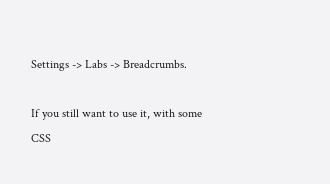Settings -> Labs -> Breadcrumbs.

If you still want to use it, with some CSS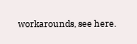workarounds, see here.